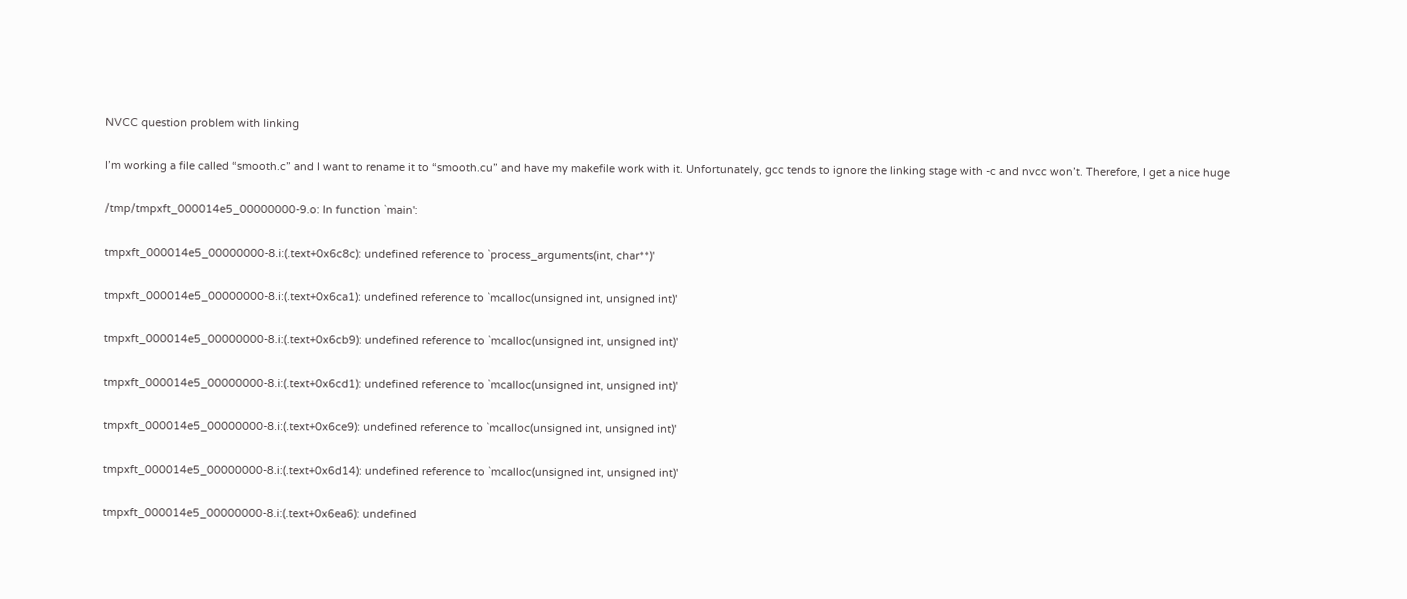NVCC question problem with linking

I’m working a file called “smooth.c” and I want to rename it to “smooth.cu” and have my makefile work with it. Unfortunately, gcc tends to ignore the linking stage with -c and nvcc won’t. Therefore, I get a nice huge

/tmp/tmpxft_000014e5_00000000-9.o: In function `main':

tmpxft_000014e5_00000000-8.i:(.text+0x6c8c): undefined reference to `process_arguments(int, char**)'

tmpxft_000014e5_00000000-8.i:(.text+0x6ca1): undefined reference to `mcalloc(unsigned int, unsigned int)'

tmpxft_000014e5_00000000-8.i:(.text+0x6cb9): undefined reference to `mcalloc(unsigned int, unsigned int)'

tmpxft_000014e5_00000000-8.i:(.text+0x6cd1): undefined reference to `mcalloc(unsigned int, unsigned int)'

tmpxft_000014e5_00000000-8.i:(.text+0x6ce9): undefined reference to `mcalloc(unsigned int, unsigned int)'

tmpxft_000014e5_00000000-8.i:(.text+0x6d14): undefined reference to `mcalloc(unsigned int, unsigned int)'

tmpxft_000014e5_00000000-8.i:(.text+0x6ea6): undefined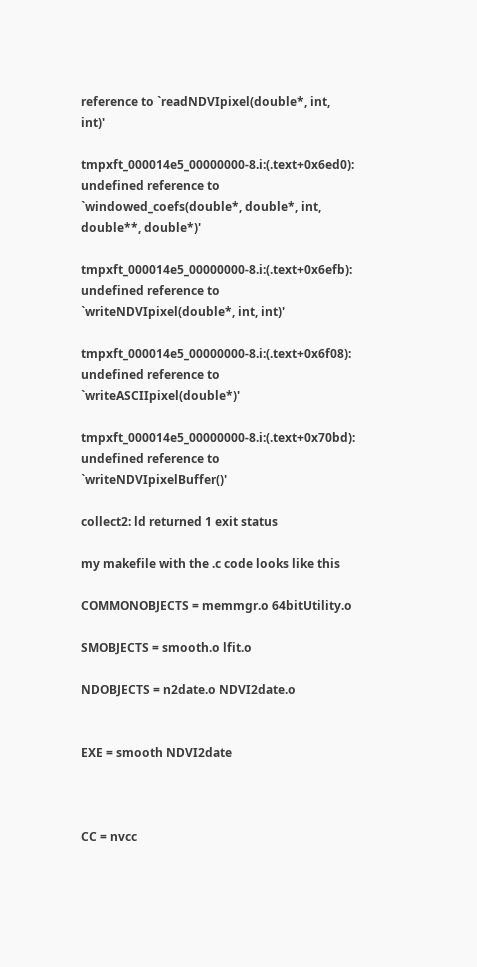reference to `readNDVIpixel(double*, int, int)'

tmpxft_000014e5_00000000-8.i:(.text+0x6ed0): undefined reference to `windowed_coefs(double*, double*, int, double**, double*)'

tmpxft_000014e5_00000000-8.i:(.text+0x6efb): undefined reference to `writeNDVIpixel(double*, int, int)'

tmpxft_000014e5_00000000-8.i:(.text+0x6f08): undefined reference to `writeASCIIpixel(double*)'

tmpxft_000014e5_00000000-8.i:(.text+0x70bd): undefined reference to `writeNDVIpixelBuffer()'

collect2: ld returned 1 exit status

my makefile with the .c code looks like this

COMMONOBJECTS = memmgr.o 64bitUtility.o

SMOBJECTS = smooth.o lfit.o

NDOBJECTS = n2date.o NDVI2date.o


EXE = smooth NDVI2date



CC = nvcc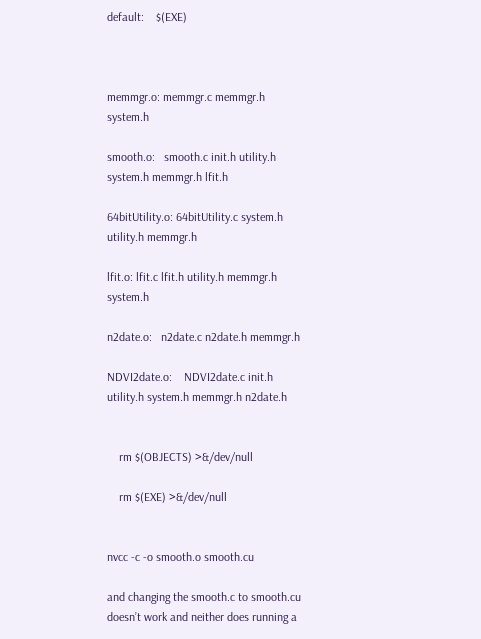default:    $(EXE)



memmgr.o: memmgr.c memmgr.h system.h

smooth.o:   smooth.c init.h utility.h system.h memmgr.h lfit.h

64bitUtility.o: 64bitUtility.c system.h utility.h memmgr.h

lfit.o: lfit.c lfit.h utility.h memmgr.h system.h

n2date.o:   n2date.c n2date.h memmgr.h

NDVI2date.o:    NDVI2date.c init.h utility.h system.h memmgr.h n2date.h


    rm $(OBJECTS) >&/dev/null

    rm $(EXE) >&/dev/null


nvcc -c -o smooth.o smooth.cu

and changing the smooth.c to smooth.cu doesn’t work and neither does running a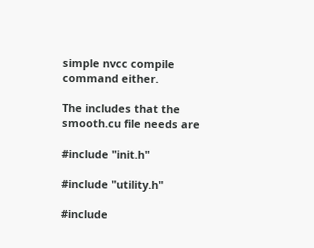simple nvcc compile command either.

The includes that the smooth.cu file needs are

#include "init.h"

#include "utility.h"

#include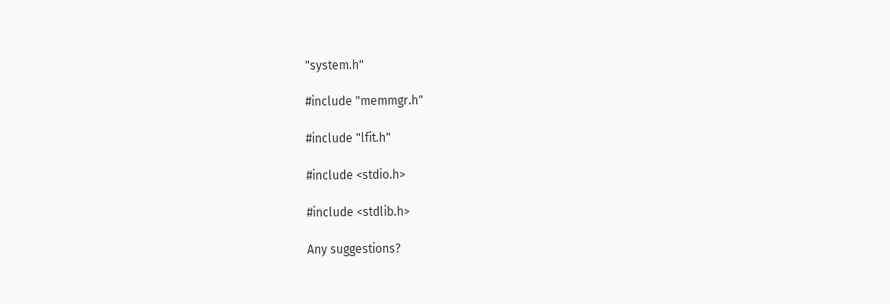"system.h"

#include "memmgr.h"

#include "lfit.h"

#include <stdio.h>

#include <stdlib.h>

Any suggestions?